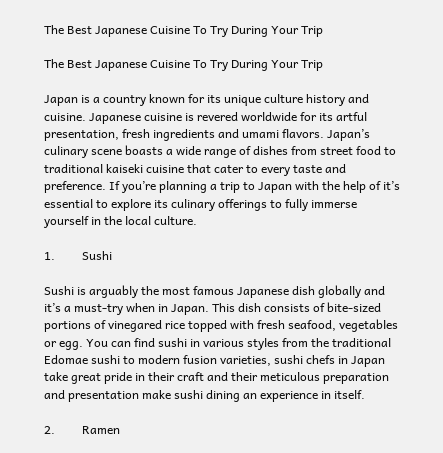The Best Japanese Cuisine To Try During Your Trip

The Best Japanese Cuisine To Try During Your Trip

Japan is a country known for its unique culture history and cuisine. Japanese cuisine is revered worldwide for its artful presentation, fresh ingredients and umami flavors. Japan’s culinary scene boasts a wide range of dishes from street food to traditional kaiseki cuisine that cater to every taste and preference. If you’re planning a trip to Japan with the help of it’s essential to explore its culinary offerings to fully immerse yourself in the local culture.

1.         Sushi

Sushi is arguably the most famous Japanese dish globally and it’s a must-try when in Japan. This dish consists of bite-sized portions of vinegared rice topped with fresh seafood, vegetables or egg. You can find sushi in various styles from the traditional Edomae sushi to modern fusion varieties, sushi chefs in Japan take great pride in their craft and their meticulous preparation and presentation make sushi dining an experience in itself.

2.         Ramen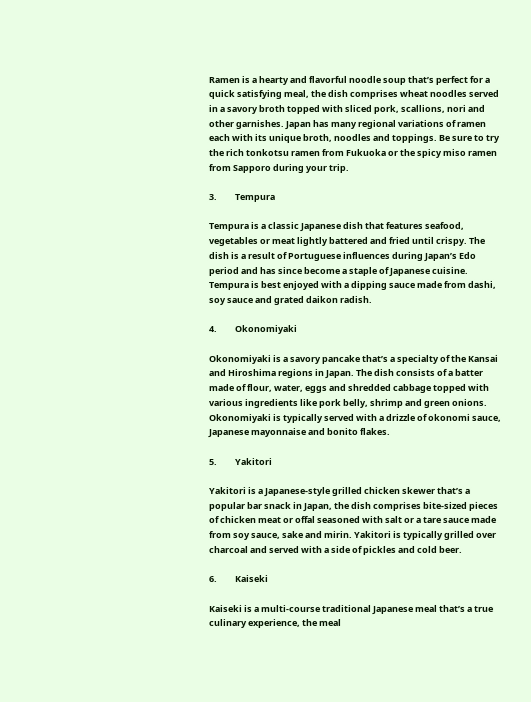Ramen is a hearty and flavorful noodle soup that’s perfect for a quick satisfying meal, the dish comprises wheat noodles served in a savory broth topped with sliced pork, scallions, nori and other garnishes. Japan has many regional variations of ramen each with its unique broth, noodles and toppings. Be sure to try the rich tonkotsu ramen from Fukuoka or the spicy miso ramen from Sapporo during your trip.

3.         Tempura

Tempura is a classic Japanese dish that features seafood, vegetables or meat lightly battered and fried until crispy. The dish is a result of Portuguese influences during Japan’s Edo period and has since become a staple of Japanese cuisine. Tempura is best enjoyed with a dipping sauce made from dashi, soy sauce and grated daikon radish.

4.         Okonomiyaki

Okonomiyaki is a savory pancake that’s a specialty of the Kansai and Hiroshima regions in Japan. The dish consists of a batter made of flour, water, eggs and shredded cabbage topped with various ingredients like pork belly, shrimp and green onions. Okonomiyaki is typically served with a drizzle of okonomi sauce, Japanese mayonnaise and bonito flakes.

5.         Yakitori

Yakitori is a Japanese-style grilled chicken skewer that’s a popular bar snack in Japan, the dish comprises bite-sized pieces of chicken meat or offal seasoned with salt or a tare sauce made from soy sauce, sake and mirin. Yakitori is typically grilled over charcoal and served with a side of pickles and cold beer.

6.         Kaiseki

Kaiseki is a multi-course traditional Japanese meal that’s a true culinary experience, the meal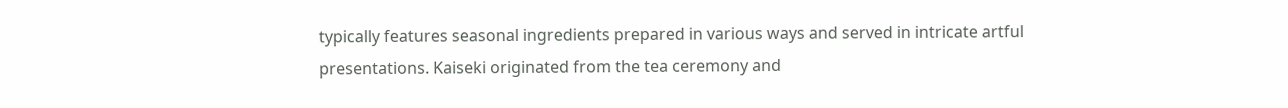typically features seasonal ingredients prepared in various ways and served in intricate artful presentations. Kaiseki originated from the tea ceremony and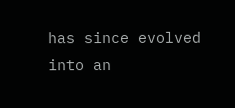has since evolved into an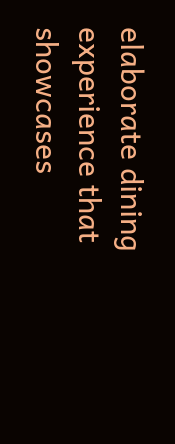elaborate dining experience that showcases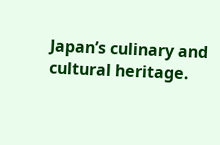Japan’s culinary and cultural heritage.